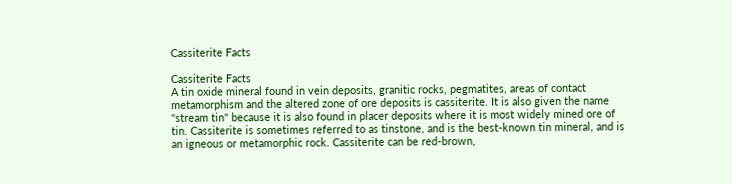Cassiterite Facts

Cassiterite Facts
A tin oxide mineral found in vein deposits, granitic rocks, pegmatites, areas of contact metamorphism and the altered zone of ore deposits is cassiterite. It is also given the name "stream tin" because it is also found in placer deposits where it is most widely mined ore of tin. Cassiterite is sometimes referred to as tinstone, and is the best-known tin mineral, and is an igneous or metamorphic rock. Cassiterite can be red-brown,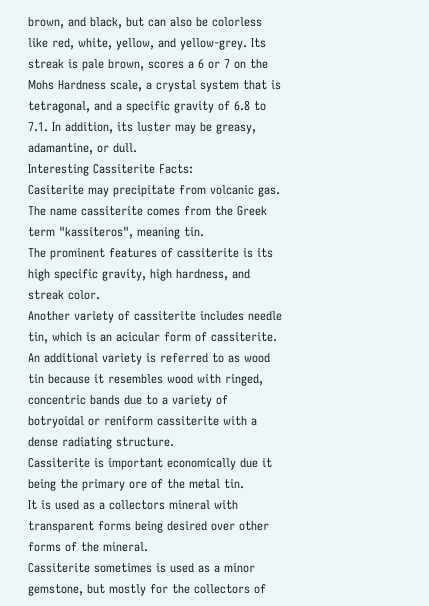brown, and black, but can also be colorless like red, white, yellow, and yellow-grey. Its streak is pale brown, scores a 6 or 7 on the Mohs Hardness scale, a crystal system that is tetragonal, and a specific gravity of 6.8 to 7.1. In addition, its luster may be greasy, adamantine, or dull.
Interesting Cassiterite Facts:
Casiterite may precipitate from volcanic gas.
The name cassiterite comes from the Greek term "kassiteros", meaning tin.
The prominent features of cassiterite is its high specific gravity, high hardness, and streak color.
Another variety of cassiterite includes needle tin, which is an acicular form of cassiterite.
An additional variety is referred to as wood tin because it resembles wood with ringed, concentric bands due to a variety of botryoidal or reniform cassiterite with a dense radiating structure.
Cassiterite is important economically due it being the primary ore of the metal tin.
It is used as a collectors mineral with transparent forms being desired over other forms of the mineral.
Cassiterite sometimes is used as a minor gemstone, but mostly for the collectors of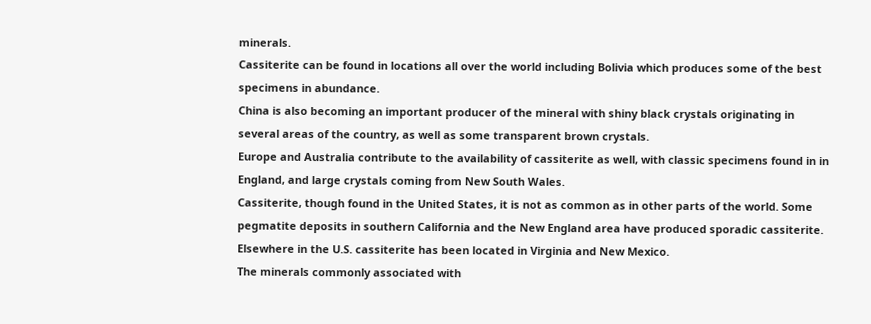minerals.
Cassiterite can be found in locations all over the world including Bolivia which produces some of the best specimens in abundance.
China is also becoming an important producer of the mineral with shiny black crystals originating in several areas of the country, as well as some transparent brown crystals.
Europe and Australia contribute to the availability of cassiterite as well, with classic specimens found in in England, and large crystals coming from New South Wales.
Cassiterite, though found in the United States, it is not as common as in other parts of the world. Some pegmatite deposits in southern California and the New England area have produced sporadic cassiterite.
Elsewhere in the U.S. cassiterite has been located in Virginia and New Mexico.
The minerals commonly associated with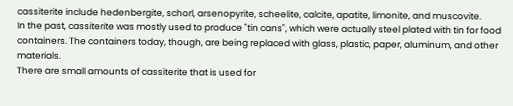cassiterite include hedenbergite, schorl, arsenopyrite, scheelite, calcite, apatite, limonite, and muscovite.
In the past, cassiterite was mostly used to produce "tin cans", which were actually steel plated with tin for food containers. The containers today, though, are being replaced with glass, plastic, paper, aluminum, and other materials.
There are small amounts of cassiterite that is used for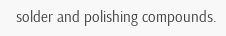solder and polishing compounds.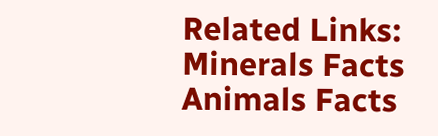Related Links:
Minerals Facts
Animals Facts